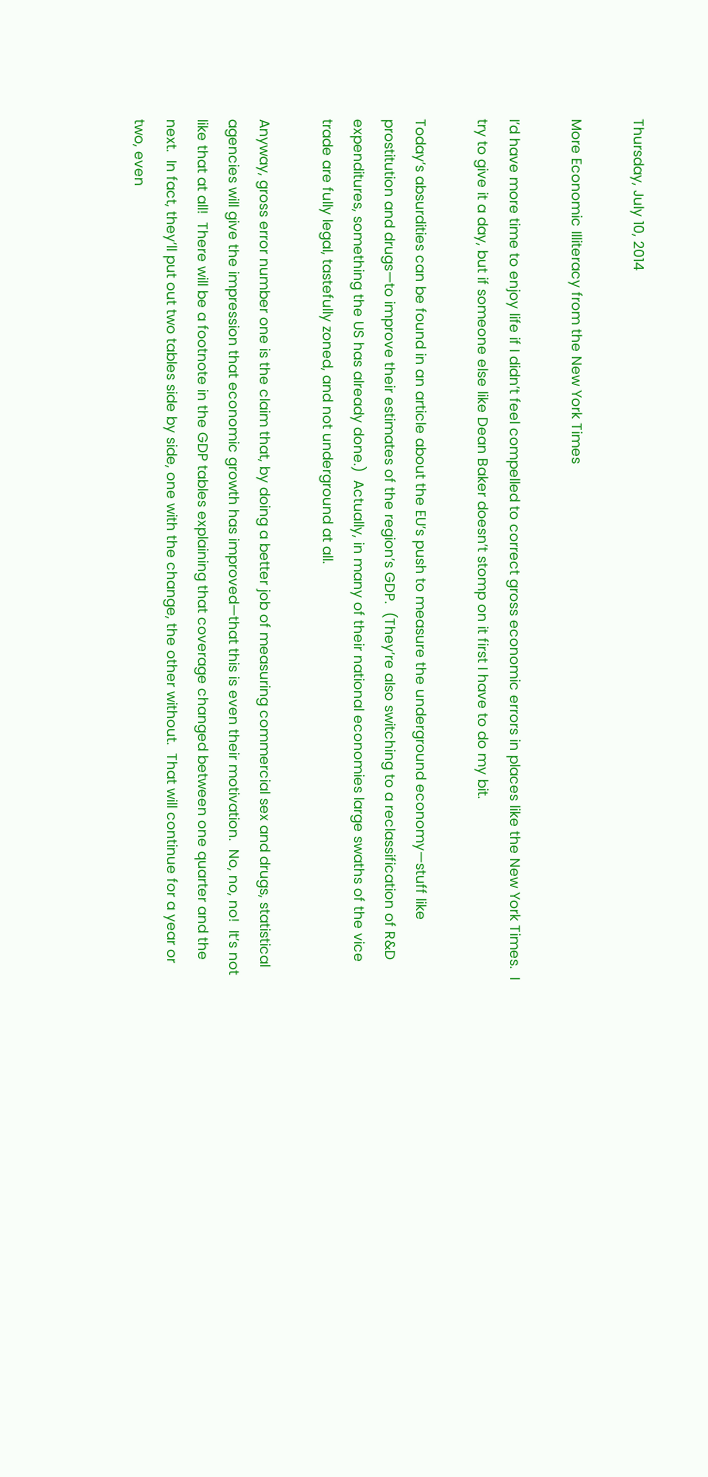Thursday, July 10, 2014

More Economic Illiteracy from the New York Times

I’d have more time to enjoy life if I didn’t feel compelled to correct gross economic errors in places like the New York Times.  I try to give it a day, but if someone else like Dean Baker doesn’t stomp on it first I have to do my bit.

Today’s absurdities can be found in an article about the EU’s push to measure the underground economy—stuff like prostitution and drugs—to improve their estimates of the region’s GDP.  (They’re also switching to a reclassification of R&D expenditures, something the US has already done.)  Actually, in many of their national economies large swaths of the vice trade are fully legal, tastefully zoned, and not underground at all.

Anyway, gross error number one is the claim that, by doing a better job of measuring commercial sex and drugs, statistical agencies will give the impression that economic growth has improved—that this is even their motivation.  No, no, no!  It’s not like that at all!  There will be a footnote in the GDP tables explaining that coverage changed between one quarter and the next.  In fact, they’ll put out two tables side by side, one with the change, the other without.  That will continue for a year or two, even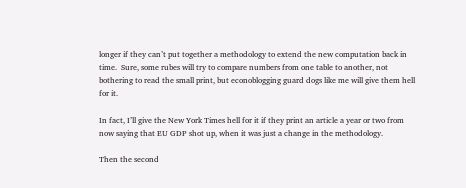longer if they can’t put together a methodology to extend the new computation back in time.  Sure, some rubes will try to compare numbers from one table to another, not bothering to read the small print, but econoblogging guard dogs like me will give them hell for it.

In fact, I’ll give the New York Times hell for it if they print an article a year or two from now saying that EU GDP shot up, when it was just a change in the methodology.

Then the second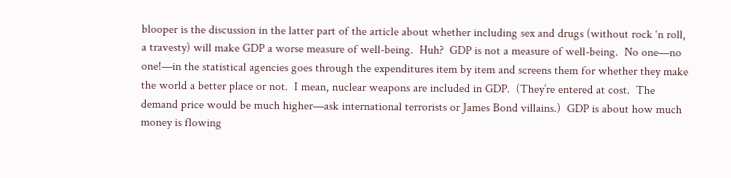blooper is the discussion in the latter part of the article about whether including sex and drugs (without rock ‘n roll, a travesty) will make GDP a worse measure of well-being.  Huh?  GDP is not a measure of well-being.  No one—no one!—in the statistical agencies goes through the expenditures item by item and screens them for whether they make the world a better place or not.  I mean, nuclear weapons are included in GDP.  (They’re entered at cost.  The demand price would be much higher—ask international terrorists or James Bond villains.)  GDP is about how much money is flowing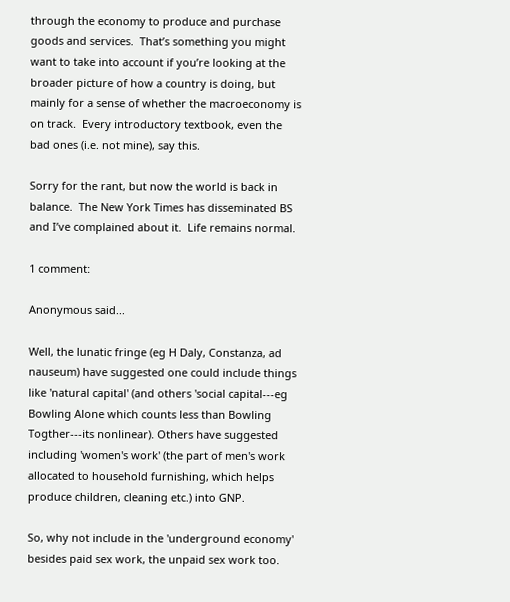through the economy to produce and purchase goods and services.  That’s something you might want to take into account if you’re looking at the broader picture of how a country is doing, but mainly for a sense of whether the macroeconomy is on track.  Every introductory textbook, even the bad ones (i.e. not mine), say this.

Sorry for the rant, but now the world is back in balance.  The New York Times has disseminated BS and I’ve complained about it.  Life remains normal.

1 comment:

Anonymous said...

Well, the lunatic fringe (eg H Daly, Constanza, ad nauseum) have suggested one could include things like 'natural capital' (and others 'social capital---eg Bowling Alone which counts less than Bowling Togther---its nonlinear). Others have suggested including 'women's work' (the part of men's work allocated to household furnishing, which helps produce children, cleaning etc.) into GNP.

So, why not include in the 'underground economy' besides paid sex work, the unpaid sex work too.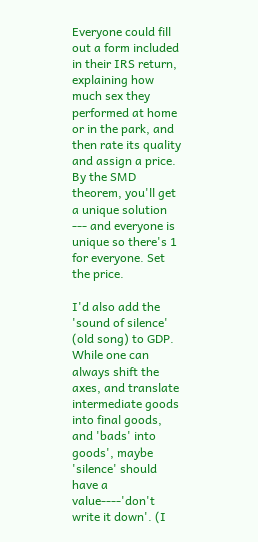Everyone could fill out a form included in their IRS return, explaining how much sex they performed at home or in the park, and then rate its quality and assign a price. By the SMD theorem, you'll get a unique solution --- and everyone is unique so there's 1 for everyone. Set the price.

I'd also add the 'sound of silence' (old song) to GDP. While one can always shift the axes, and translate intermediate goods into final goods, and 'bads' into goods', maybe 'silence' should have a value----'don't write it down'. (I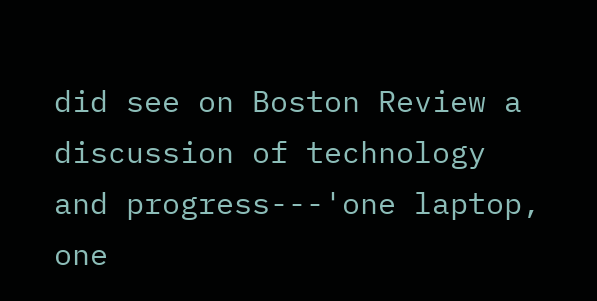did see on Boston Review a discussion of technology and progress---'one laptop, one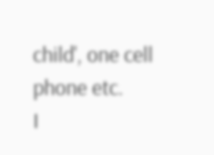child', one cell phone etc.
I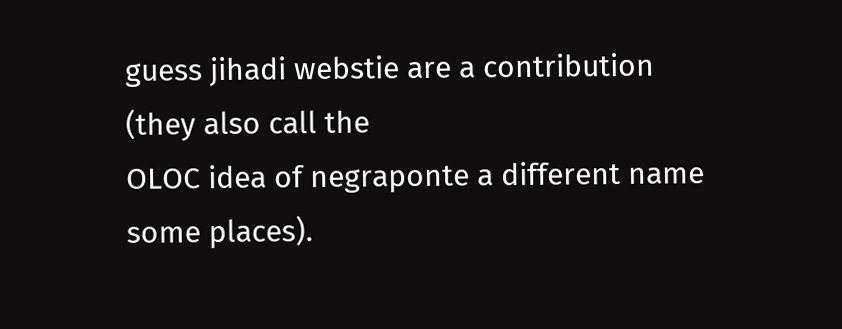guess jihadi webstie are a contribution (they also call the
OLOC idea of negraponte a different name some places).